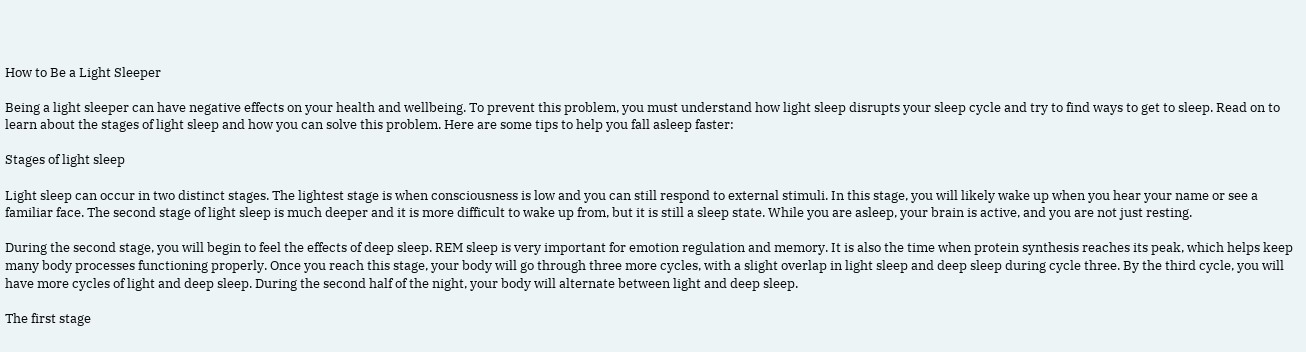How to Be a Light Sleeper

Being a light sleeper can have negative effects on your health and wellbeing. To prevent this problem, you must understand how light sleep disrupts your sleep cycle and try to find ways to get to sleep. Read on to learn about the stages of light sleep and how you can solve this problem. Here are some tips to help you fall asleep faster:

Stages of light sleep

Light sleep can occur in two distinct stages. The lightest stage is when consciousness is low and you can still respond to external stimuli. In this stage, you will likely wake up when you hear your name or see a familiar face. The second stage of light sleep is much deeper and it is more difficult to wake up from, but it is still a sleep state. While you are asleep, your brain is active, and you are not just resting.

During the second stage, you will begin to feel the effects of deep sleep. REM sleep is very important for emotion regulation and memory. It is also the time when protein synthesis reaches its peak, which helps keep many body processes functioning properly. Once you reach this stage, your body will go through three more cycles, with a slight overlap in light sleep and deep sleep during cycle three. By the third cycle, you will have more cycles of light and deep sleep. During the second half of the night, your body will alternate between light and deep sleep.

The first stage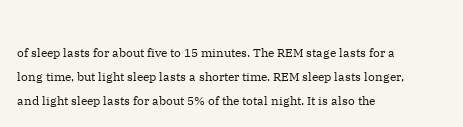of sleep lasts for about five to 15 minutes. The REM stage lasts for a long time, but light sleep lasts a shorter time. REM sleep lasts longer, and light sleep lasts for about 5% of the total night. It is also the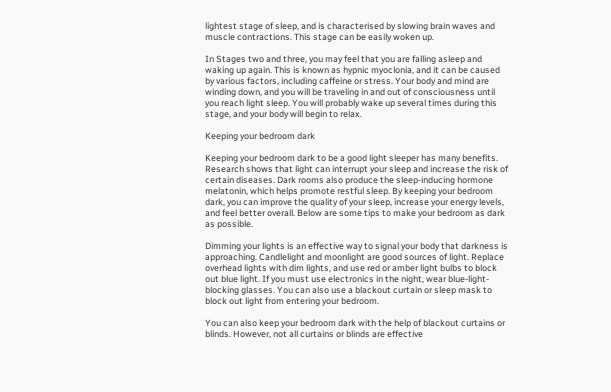lightest stage of sleep, and is characterised by slowing brain waves and muscle contractions. This stage can be easily woken up.

In Stages two and three, you may feel that you are falling asleep and waking up again. This is known as hypnic myoclonia, and it can be caused by various factors, including caffeine or stress. Your body and mind are winding down, and you will be traveling in and out of consciousness until you reach light sleep. You will probably wake up several times during this stage, and your body will begin to relax.

Keeping your bedroom dark

Keeping your bedroom dark to be a good light sleeper has many benefits. Research shows that light can interrupt your sleep and increase the risk of certain diseases. Dark rooms also produce the sleep-inducing hormone melatonin, which helps promote restful sleep. By keeping your bedroom dark, you can improve the quality of your sleep, increase your energy levels, and feel better overall. Below are some tips to make your bedroom as dark as possible.

Dimming your lights is an effective way to signal your body that darkness is approaching. Candlelight and moonlight are good sources of light. Replace overhead lights with dim lights, and use red or amber light bulbs to block out blue light. If you must use electronics in the night, wear blue-light-blocking glasses. You can also use a blackout curtain or sleep mask to block out light from entering your bedroom.

You can also keep your bedroom dark with the help of blackout curtains or blinds. However, not all curtains or blinds are effective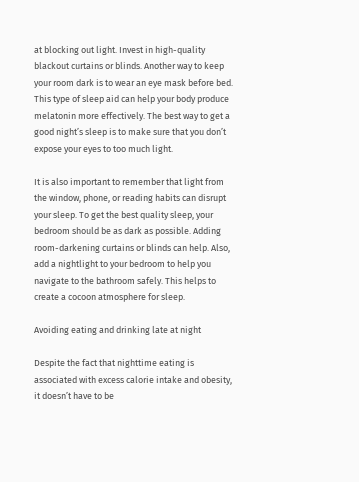at blocking out light. Invest in high-quality blackout curtains or blinds. Another way to keep your room dark is to wear an eye mask before bed. This type of sleep aid can help your body produce melatonin more effectively. The best way to get a good night’s sleep is to make sure that you don’t expose your eyes to too much light.

It is also important to remember that light from the window, phone, or reading habits can disrupt your sleep. To get the best quality sleep, your bedroom should be as dark as possible. Adding room-darkening curtains or blinds can help. Also, add a nightlight to your bedroom to help you navigate to the bathroom safely. This helps to create a cocoon atmosphere for sleep.

Avoiding eating and drinking late at night

Despite the fact that nighttime eating is associated with excess calorie intake and obesity, it doesn’t have to be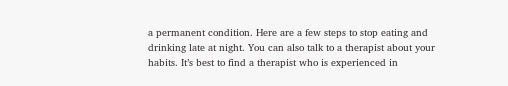a permanent condition. Here are a few steps to stop eating and drinking late at night. You can also talk to a therapist about your habits. It’s best to find a therapist who is experienced in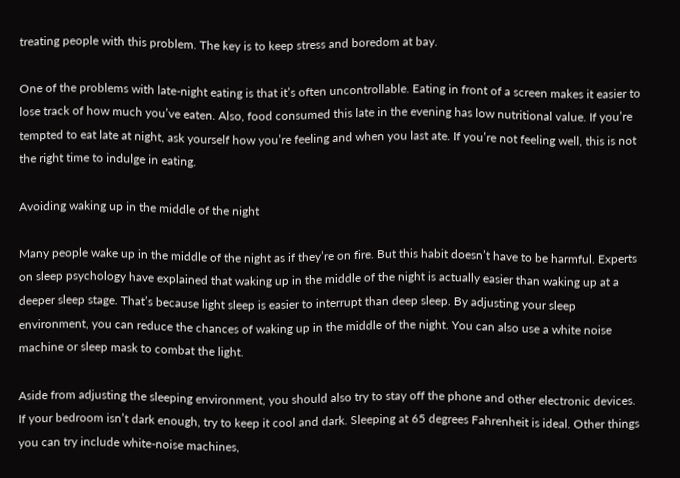treating people with this problem. The key is to keep stress and boredom at bay.

One of the problems with late-night eating is that it’s often uncontrollable. Eating in front of a screen makes it easier to lose track of how much you’ve eaten. Also, food consumed this late in the evening has low nutritional value. If you’re tempted to eat late at night, ask yourself how you’re feeling and when you last ate. If you’re not feeling well, this is not the right time to indulge in eating.

Avoiding waking up in the middle of the night

Many people wake up in the middle of the night as if they’re on fire. But this habit doesn’t have to be harmful. Experts on sleep psychology have explained that waking up in the middle of the night is actually easier than waking up at a deeper sleep stage. That’s because light sleep is easier to interrupt than deep sleep. By adjusting your sleep environment, you can reduce the chances of waking up in the middle of the night. You can also use a white noise machine or sleep mask to combat the light.

Aside from adjusting the sleeping environment, you should also try to stay off the phone and other electronic devices. If your bedroom isn’t dark enough, try to keep it cool and dark. Sleeping at 65 degrees Fahrenheit is ideal. Other things you can try include white-noise machines,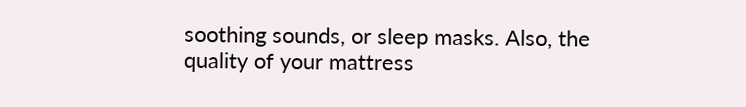soothing sounds, or sleep masks. Also, the quality of your mattress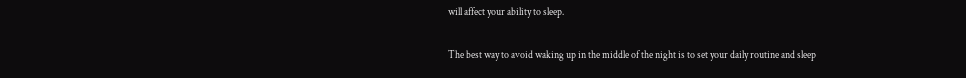will affect your ability to sleep.

The best way to avoid waking up in the middle of the night is to set your daily routine and sleep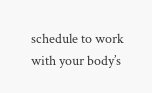schedule to work with your body’s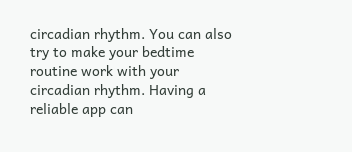circadian rhythm. You can also try to make your bedtime routine work with your circadian rhythm. Having a reliable app can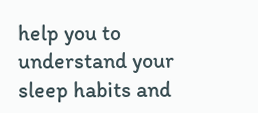help you to understand your sleep habits and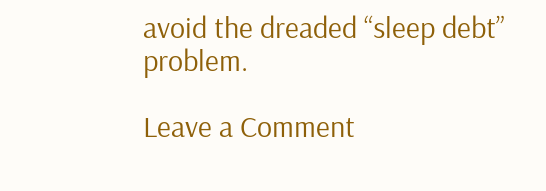avoid the dreaded “sleep debt” problem.

Leave a Comment